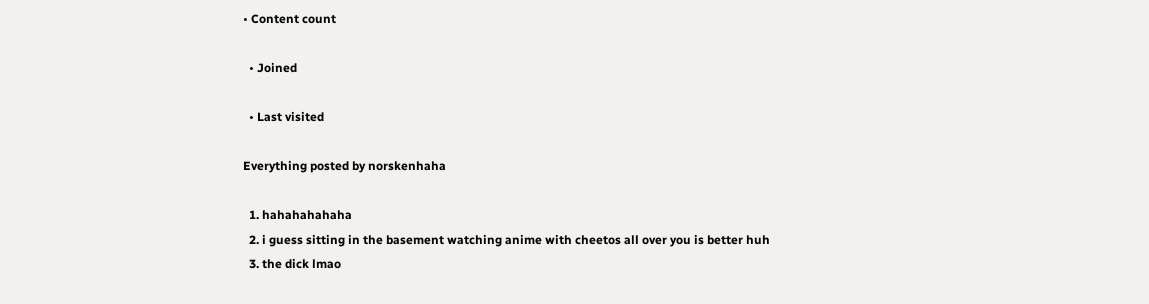• Content count

  • Joined

  • Last visited

Everything posted by norskenhaha

  1. hahahahahaha
  2. i guess sitting in the basement watching anime with cheetos all over you is better huh
  3. the dick lmao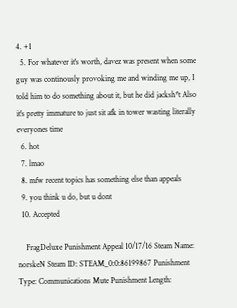4. +1
  5. For whatever it's worth, davez was present when some guy was continously provoking me and winding me up, I told him to do something about it, but he did jacksh*t Also it's pretty immature to just sit afk in tower wasting literally everyones time
  6. hot
  7. lmao
  8. mfw recent topics has something else than appeals
  9. you think u do, but u dont
  10. Accepted

    FragDeluxe Punishment Appeal 10/17/16 Steam Name: norskeN Steam ID: STEAM_0:0:86199867 Punishment Type: Communications Mute Punishment Length: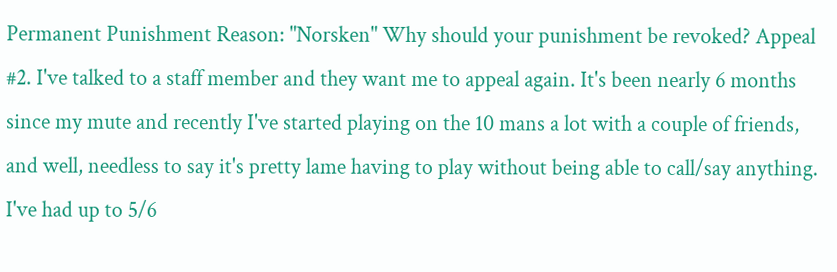Permanent Punishment Reason: "Norsken" Why should your punishment be revoked? Appeal #2. I've talked to a staff member and they want me to appeal again. It's been nearly 6 months since my mute and recently I've started playing on the 10 mans a lot with a couple of friends, and well, needless to say it's pretty lame having to play without being able to call/say anything. I've had up to 5/6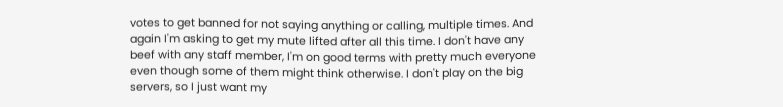votes to get banned for not saying anything or calling, multiple times. And again I'm asking to get my mute lifted after all this time. I don't have any beef with any staff member, I'm on good terms with pretty much everyone even though some of them might think otherwise. I don't play on the big servers, so I just want my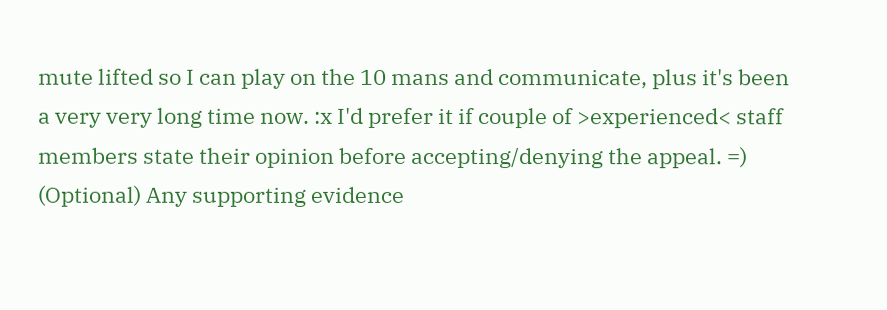mute lifted so I can play on the 10 mans and communicate, plus it's been a very very long time now. :x I'd prefer it if couple of >experienced< staff members state their opinion before accepting/denying the appeal. =) (Optional) Any supporting evidence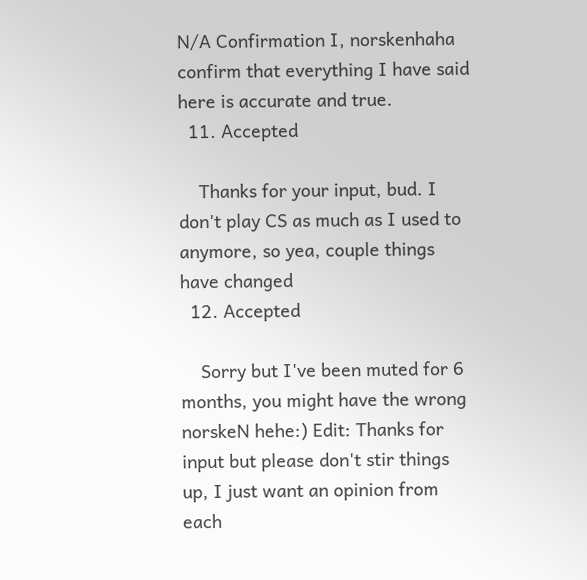N/A Confirmation I, norskenhaha confirm that everything I have said here is accurate and true.
  11. Accepted

    Thanks for your input, bud. I don't play CS as much as I used to anymore, so yea, couple things have changed
  12. Accepted

    Sorry but I've been muted for 6 months, you might have the wrong norskeN hehe:) Edit: Thanks for input but please don't stir things up, I just want an opinion from each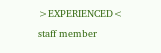>EXPERIENCED< staff member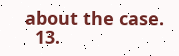about the case.
  13.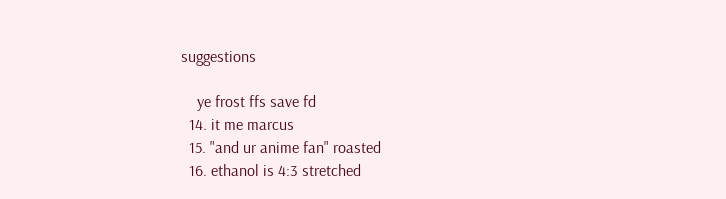suggestions

    ye frost ffs save fd
  14. it me marcus
  15. "and ur anime fan" roasted
  16. ethanol is 4:3 stretched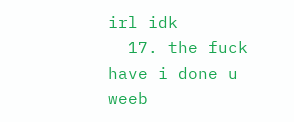irl idk
  17. the fuck have i done u weeb